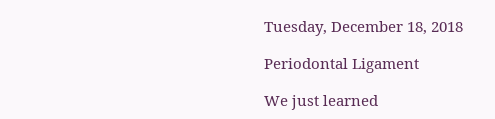Tuesday, December 18, 2018

Periodontal Ligament

We just learned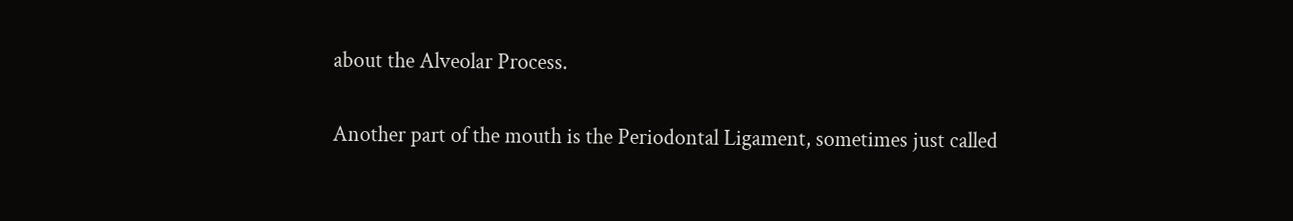about the Alveolar Process.

Another part of the mouth is the Periodontal Ligament, sometimes just called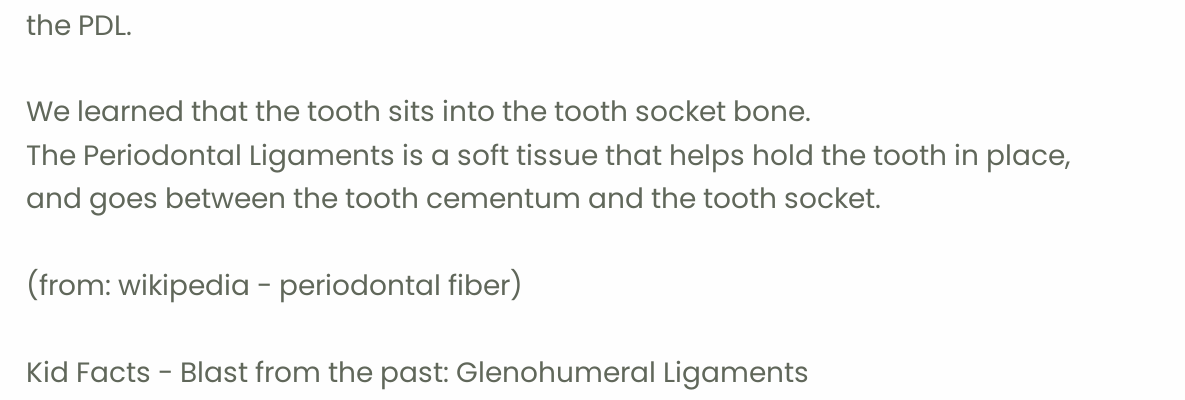the PDL.

We learned that the tooth sits into the tooth socket bone.
The Periodontal Ligaments is a soft tissue that helps hold the tooth in place, and goes between the tooth cementum and the tooth socket.

(from: wikipedia - periodontal fiber)

Kid Facts - Blast from the past: Glenohumeral Ligaments